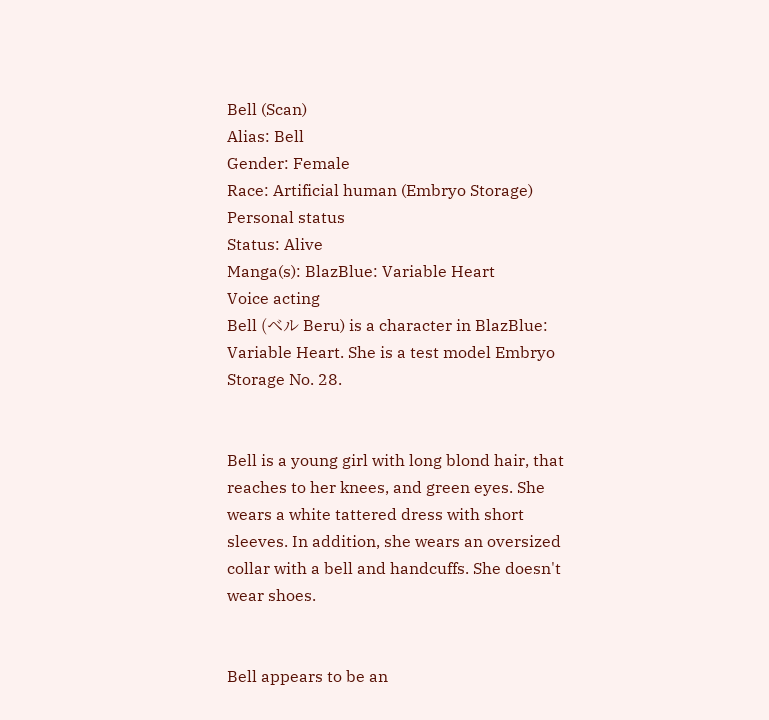Bell (Scan)
Alias: Bell
Gender: Female
Race: Artificial human (Embryo Storage)
Personal status
Status: Alive
Manga(s): BlazBlue: Variable Heart
Voice acting
Bell (ベル Beru) is a character in BlazBlue: Variable Heart. She is a test model Embryo Storage No. 28.


Bell is a young girl with long blond hair, that reaches to her knees, and green eyes. She wears a white tattered dress with short sleeves. In addition, she wears an oversized collar with a bell and handcuffs. She doesn't wear shoes.


Bell appears to be an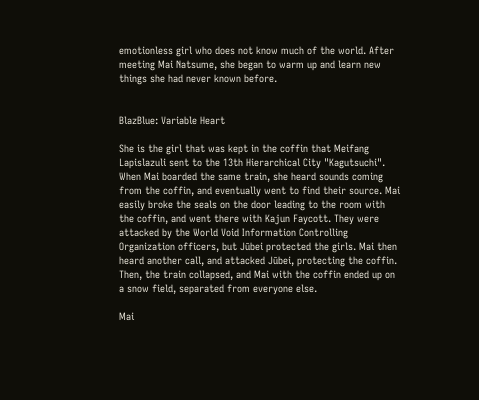emotionless girl who does not know much of the world. After meeting Mai Natsume, she began to warm up and learn new things she had never known before.


BlazBlue: Variable Heart

She is the girl that was kept in the coffin that Meifang Lapislazuli sent to the 13th Hierarchical City "Kagutsuchi". When Mai boarded the same train, she heard sounds coming from the coffin, and eventually went to find their source. Mai easily broke the seals on the door leading to the room with the coffin, and went there with Kajun Faycott. They were attacked by the World Void Information Controlling Organization officers, but Jūbei protected the girls. Mai then heard another call, and attacked Jūbei, protecting the coffin. Then, the train collapsed, and Mai with the coffin ended up on a snow field, separated from everyone else.

Mai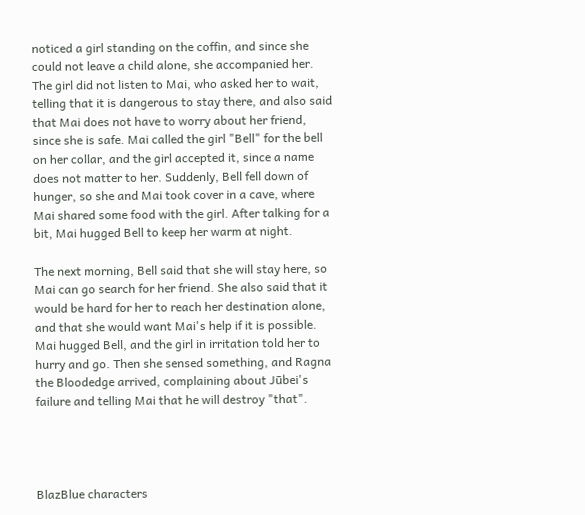noticed a girl standing on the coffin, and since she could not leave a child alone, she accompanied her. The girl did not listen to Mai, who asked her to wait, telling that it is dangerous to stay there, and also said that Mai does not have to worry about her friend, since she is safe. Mai called the girl "Bell" for the bell on her collar, and the girl accepted it, since a name does not matter to her. Suddenly, Bell fell down of hunger, so she and Mai took cover in a cave, where Mai shared some food with the girl. After talking for a bit, Mai hugged Bell to keep her warm at night.

The next morning, Bell said that she will stay here, so Mai can go search for her friend. She also said that it would be hard for her to reach her destination alone, and that she would want Mai's help if it is possible. Mai hugged Bell, and the girl in irritation told her to hurry and go. Then she sensed something, and Ragna the Bloodedge arrived, complaining about Jūbei's failure and telling Mai that he will destroy "that".




BlazBlue characters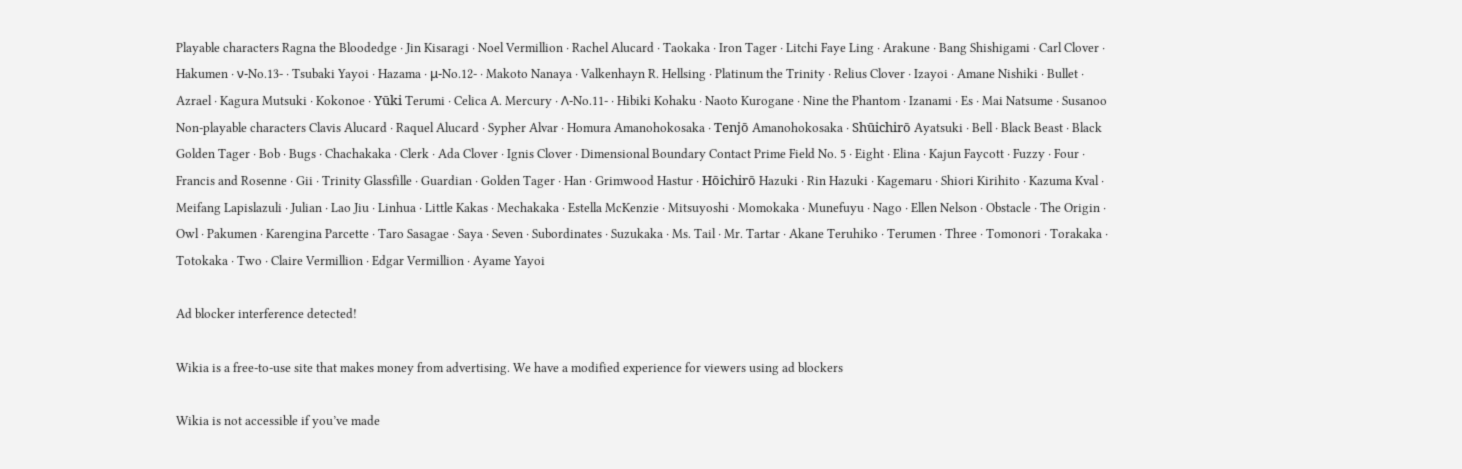Playable characters Ragna the Bloodedge · Jin Kisaragi · Noel Vermillion · Rachel Alucard · Taokaka · Iron Tager · Litchi Faye Ling · Arakune · Bang Shishigami · Carl Clover · Hakumen · ν-No.13- · Tsubaki Yayoi · Hazama · μ-No.12- · Makoto Nanaya · Valkenhayn R. Hellsing · Platinum the Trinity · Relius Clover · Izayoi · Amane Nishiki · Bullet · Azrael · Kagura Mutsuki · Kokonoe · Yūki Terumi · Celica A. Mercury · Λ-No.11- · Hibiki Kohaku · Naoto Kurogane · Nine the Phantom · Izanami · Es · Mai Natsume · Susanoo
Non-playable characters Clavis Alucard · Raquel Alucard · Sypher Alvar · Homura Amanohokosaka · Tenjō Amanohokosaka · Shūichirō Ayatsuki · Bell · Black Beast · Black Golden Tager · Bob · Bugs · Chachakaka · Clerk · Ada Clover · Ignis Clover · Dimensional Boundary Contact Prime Field No. 5 · Eight · Elina · Kajun Faycott · Fuzzy · Four · Francis and Rosenne · Gii · Trinity Glassfille · Guardian · Golden Tager · Han · Grimwood Hastur · Hōichirō Hazuki · Rin Hazuki · Kagemaru · Shiori Kirihito · Kazuma Kval · Meifang Lapislazuli · Julian · Lao Jiu · Linhua · Little Kakas · Mechakaka · Estella McKenzie · Mitsuyoshi · Momokaka · Munefuyu · Nago · Ellen Nelson · Obstacle · The Origin · Owl · Pakumen · Karengina Parcette · Taro Sasagae · Saya · Seven · Subordinates · Suzukaka · Ms. Tail · Mr. Tartar · Akane Teruhiko · Terumen · Three · Tomonori · Torakaka · Totokaka · Two · Claire Vermillion · Edgar Vermillion · Ayame Yayoi

Ad blocker interference detected!

Wikia is a free-to-use site that makes money from advertising. We have a modified experience for viewers using ad blockers

Wikia is not accessible if you’ve made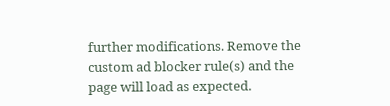further modifications. Remove the custom ad blocker rule(s) and the page will load as expected.